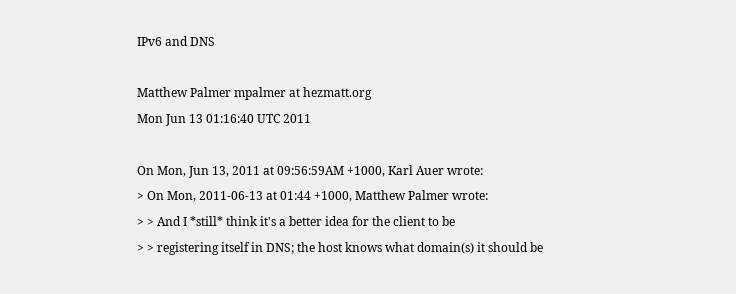IPv6 and DNS

Matthew Palmer mpalmer at hezmatt.org
Mon Jun 13 01:16:40 UTC 2011

On Mon, Jun 13, 2011 at 09:56:59AM +1000, Karl Auer wrote:
> On Mon, 2011-06-13 at 01:44 +1000, Matthew Palmer wrote:
> > And I *still* think it's a better idea for the client to be
> > registering itself in DNS; the host knows what domain(s) it should be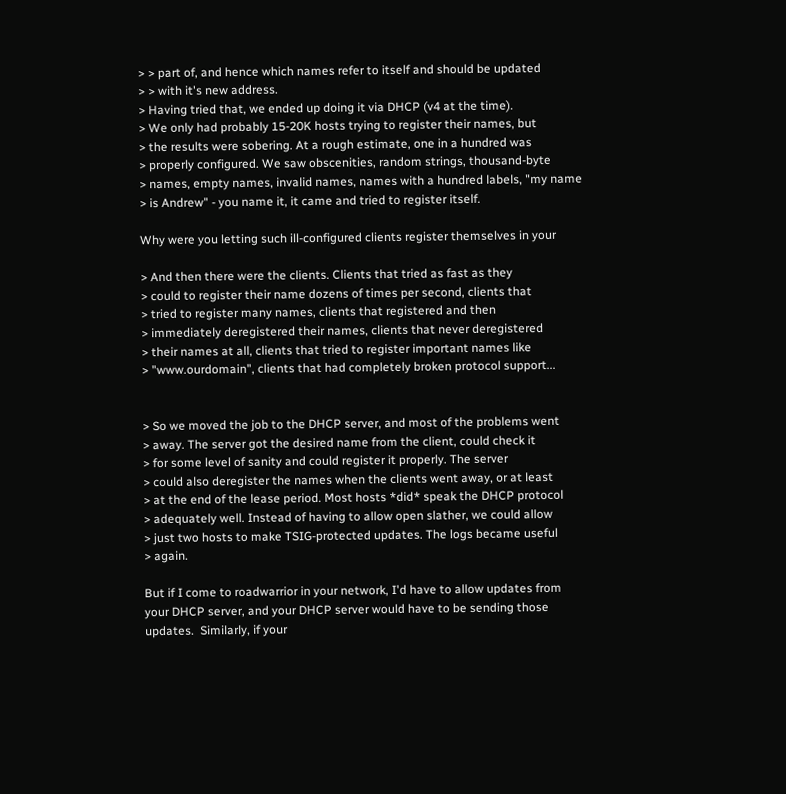> > part of, and hence which names refer to itself and should be updated
> > with it's new address.
> Having tried that, we ended up doing it via DHCP (v4 at the time).
> We only had probably 15-20K hosts trying to register their names, but
> the results were sobering. At a rough estimate, one in a hundred was
> properly configured. We saw obscenities, random strings, thousand-byte
> names, empty names, invalid names, names with a hundred labels, "my name
> is Andrew" - you name it, it came and tried to register itself.

Why were you letting such ill-configured clients register themselves in your

> And then there were the clients. Clients that tried as fast as they
> could to register their name dozens of times per second, clients that
> tried to register many names, clients that registered and then
> immediately deregistered their names, clients that never deregistered
> their names at all, clients that tried to register important names like
> "www.ourdomain", clients that had completely broken protocol support...


> So we moved the job to the DHCP server, and most of the problems went
> away. The server got the desired name from the client, could check it
> for some level of sanity and could register it properly. The server
> could also deregister the names when the clients went away, or at least
> at the end of the lease period. Most hosts *did* speak the DHCP protocol
> adequately well. Instead of having to allow open slather, we could allow
> just two hosts to make TSIG-protected updates. The logs became useful
> again.

But if I come to roadwarrior in your network, I'd have to allow updates from
your DHCP server, and your DHCP server would have to be sending those
updates.  Similarly, if your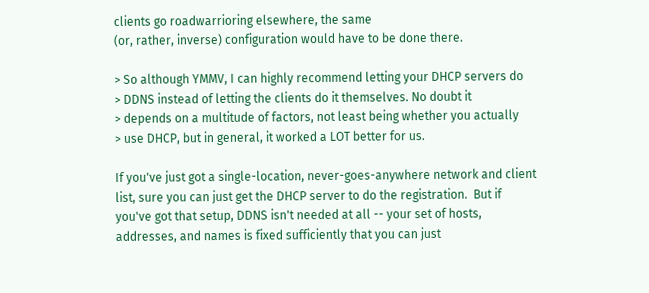clients go roadwarrioring elsewhere, the same
(or, rather, inverse) configuration would have to be done there.

> So although YMMV, I can highly recommend letting your DHCP servers do
> DDNS instead of letting the clients do it themselves. No doubt it
> depends on a multitude of factors, not least being whether you actually
> use DHCP, but in general, it worked a LOT better for us.

If you've just got a single-location, never-goes-anywhere network and client
list, sure you can just get the DHCP server to do the registration.  But if
you've got that setup, DDNS isn't needed at all -- your set of hosts,
addresses, and names is fixed sufficiently that you can just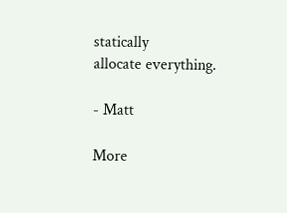statically
allocate everything.

- Matt

More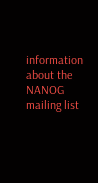information about the NANOG mailing list